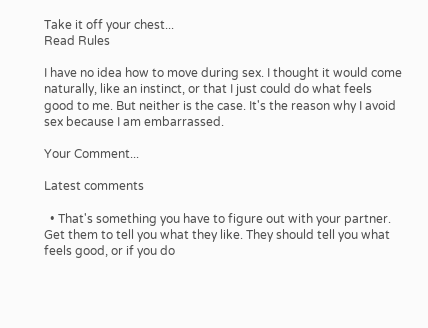Take it off your chest...
Read Rules

I have no idea how to move during sex. I thought it would come naturally, like an instinct, or that I just could do what feels good to me. But neither is the case. It's the reason why I avoid sex because I am embarrassed.

Your Comment...

Latest comments

  • That's something you have to figure out with your partner. Get them to tell you what they like. They should tell you what feels good, or if you do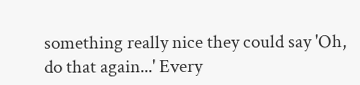something really nice they could say 'Oh, do that again...' Every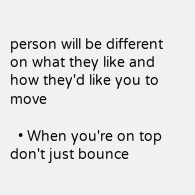person will be different on what they like and how they'd like you to move

  • When you're on top don't just bounce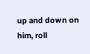up and down on him, roll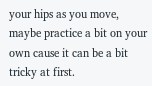your hips as you move, maybe practice a bit on your own cause it can be a bit tricky at first.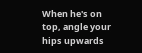When he's on top, angle your hips upwards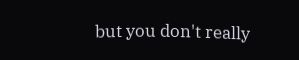but you don't really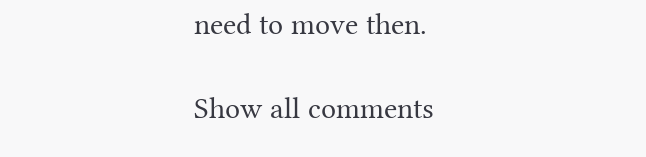need to move then.

Show all comments